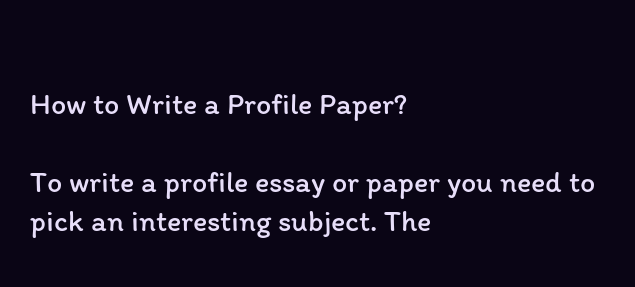How to Write a Profile Paper?

To write a profile essay or paper you need to pick an interesting subject. The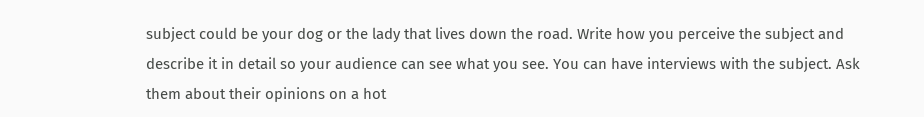subject could be your dog or the lady that lives down the road. Write how you perceive the subject and describe it in detail so your audience can see what you see. You can have interviews with the subject. Ask them about their opinions on a hot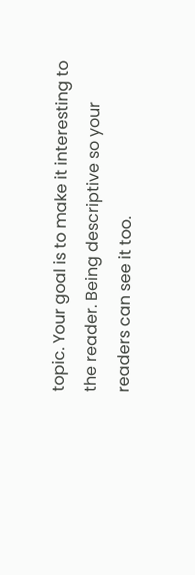topic. Your goal is to make it interesting to the reader. Being descriptive so your readers can see it too.